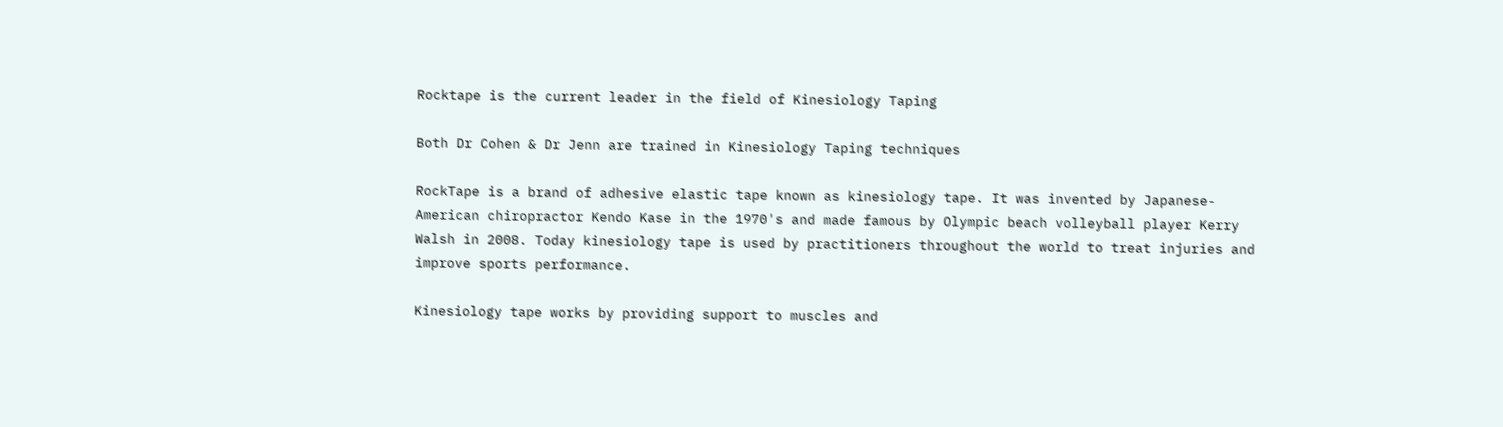Rocktape is the current leader in the field of Kinesiology Taping

Both Dr Cohen & Dr Jenn are trained in Kinesiology Taping techniques

RockTape is a brand of adhesive elastic tape known as kinesiology tape. It was invented by Japanese-American chiropractor Kendo Kase in the 1970's and made famous by Olympic beach volleyball player Kerry Walsh in 2008. Today kinesiology tape is used by practitioners throughout the world to treat injuries and improve sports performance.

Kinesiology tape works by providing support to muscles and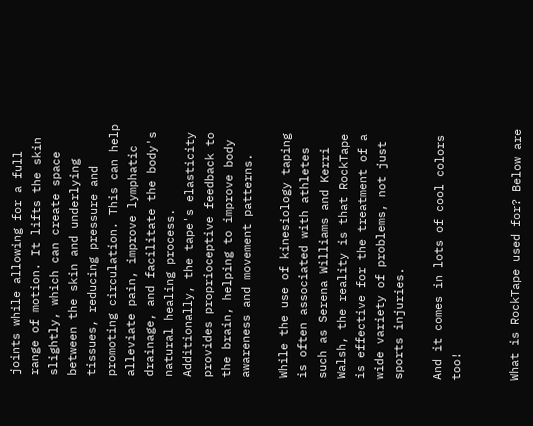joints while allowing for a full range of motion. It lifts the skin slightly, which can create space between the skin and underlying tissues, reducing pressure and promoting circulation. This can help alleviate pain, improve lymphatic drainage, and facilitate the body's natural healing process. Additionally, the tape's elasticity provides proprioceptive feedback to the brain, helping to improve body awareness and movement patterns.

While the use of kinesiology taping is often associated with athletes such as Serena Williams and Kerri Walsh, the reality is that RockTape is effective for the treatment of a wide variety of problems, not just sports injuries.

And it comes in lots of cool colors too!


What is RockTape used for? Below are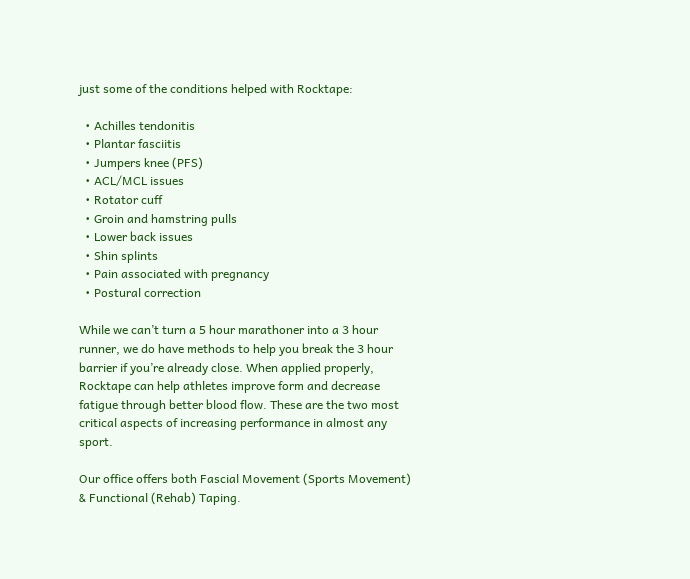just some of the conditions helped with Rocktape:

  • Achilles tendonitis
  • Plantar fasciitis
  • Jumpers knee (PFS)
  • ACL/MCL issues
  • Rotator cuff
  • Groin and hamstring pulls
  • Lower back issues
  • Shin splints
  • Pain associated with pregnancy
  • Postural correction

While we can’t turn a 5 hour marathoner into a 3 hour runner, we do have methods to help you break the 3 hour barrier if you’re already close. When applied properly, Rocktape can help athletes improve form and decrease fatigue through better blood flow. These are the two most critical aspects of increasing performance in almost any sport.

Our office offers both Fascial Movement (Sports Movement) & Functional (Rehab) Taping.